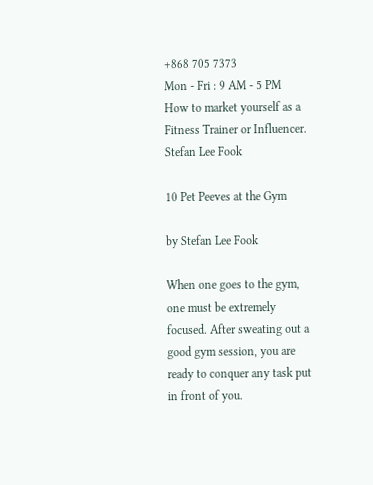+868 705 7373
Mon - Fri : 9 AM - 5 PM
How to market yourself as a Fitness Trainer or Influencer.
Stefan Lee Fook

10 Pet Peeves at the Gym

by Stefan Lee Fook

When one goes to the gym, one must be extremely focused. After sweating out a good gym session, you are ready to conquer any task put in front of you.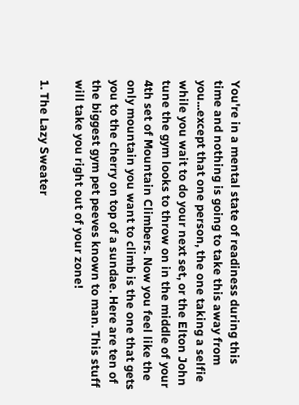You're in a mental state of readiness during this time and nothing is going to take this away from you...except that one person, the one taking a selfie while you wait to do your next set, or the Elton John tune the gym looks to throw on in the middle of your 4th set of Mountain Climbers. Now you feel like the only mountain you want to climb is the one that gets you to the cherry on top of a sundae. Here are ten of the biggest gym pet peeves known to man. This stuff will take you right out of your zone!

1. The Lazy Sweater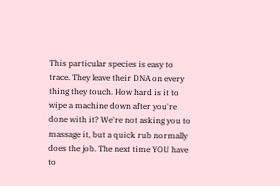This particular species is easy to trace. They leave their DNA on every thing they touch. How hard is it to wipe a machine down after you're done with it? We're not asking you to massage it, but a quick rub normally does the job. The next time YOU have to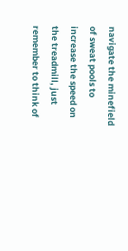navigate the minefield of sweat pools to increase the speed on the treadmill, just remember to think of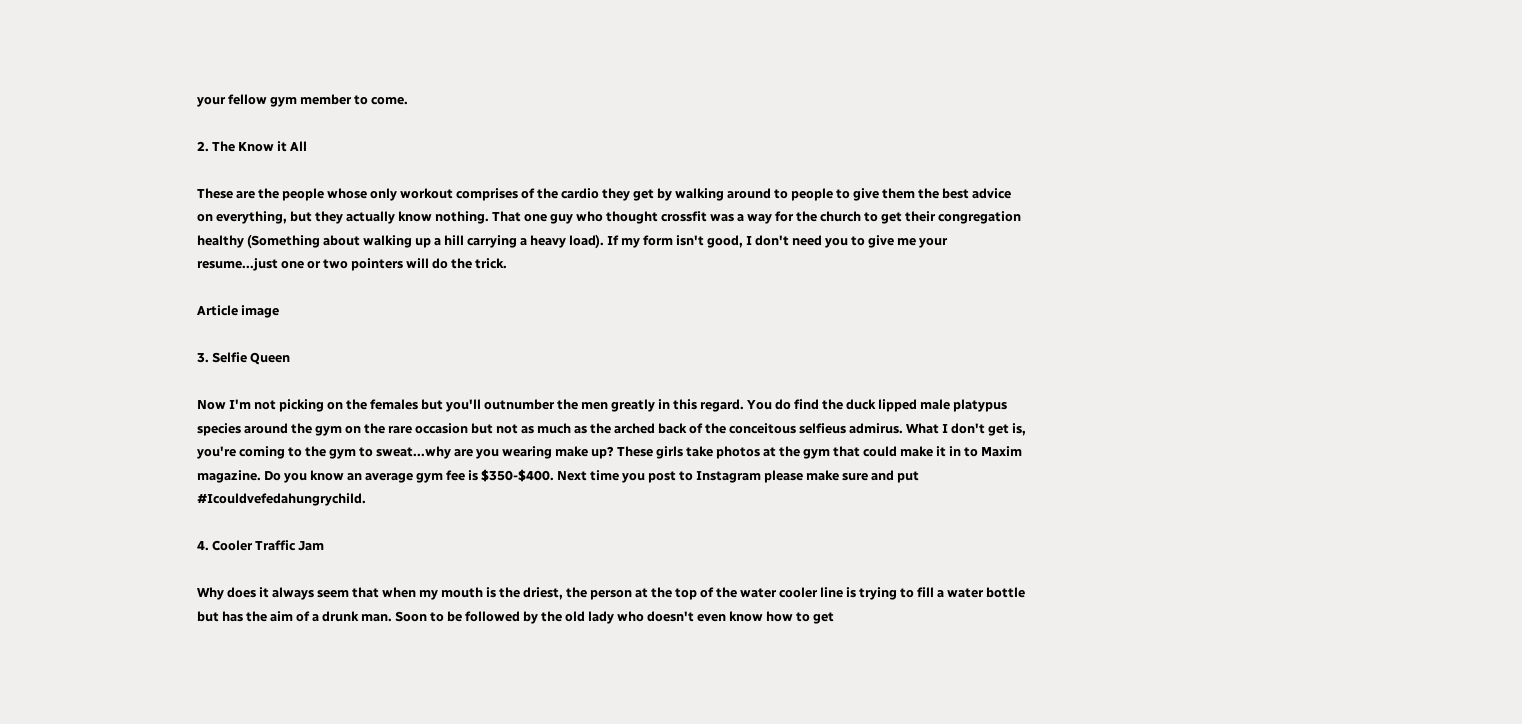your fellow gym member to come.

2. The Know it All

These are the people whose only workout comprises of the cardio they get by walking around to people to give them the best advice on everything, but they actually know nothing. That one guy who thought crossfit was a way for the church to get their congregation healthy (Something about walking up a hill carrying a heavy load). If my form isn't good, I don't need you to give me your resume...just one or two pointers will do the trick.

Article image

3. Selfie Queen

Now I'm not picking on the females but you'll outnumber the men greatly in this regard. You do find the duck lipped male platypus species around the gym on the rare occasion but not as much as the arched back of the conceitous selfieus admirus. What I don't get is, you're coming to the gym to sweat...why are you wearing make up? These girls take photos at the gym that could make it in to Maxim magazine. Do you know an average gym fee is $350-$400. Next time you post to Instagram please make sure and put #Icouldvefedahungrychild.

4. Cooler Traffic Jam

Why does it always seem that when my mouth is the driest, the person at the top of the water cooler line is trying to fill a water bottle but has the aim of a drunk man. Soon to be followed by the old lady who doesn't even know how to get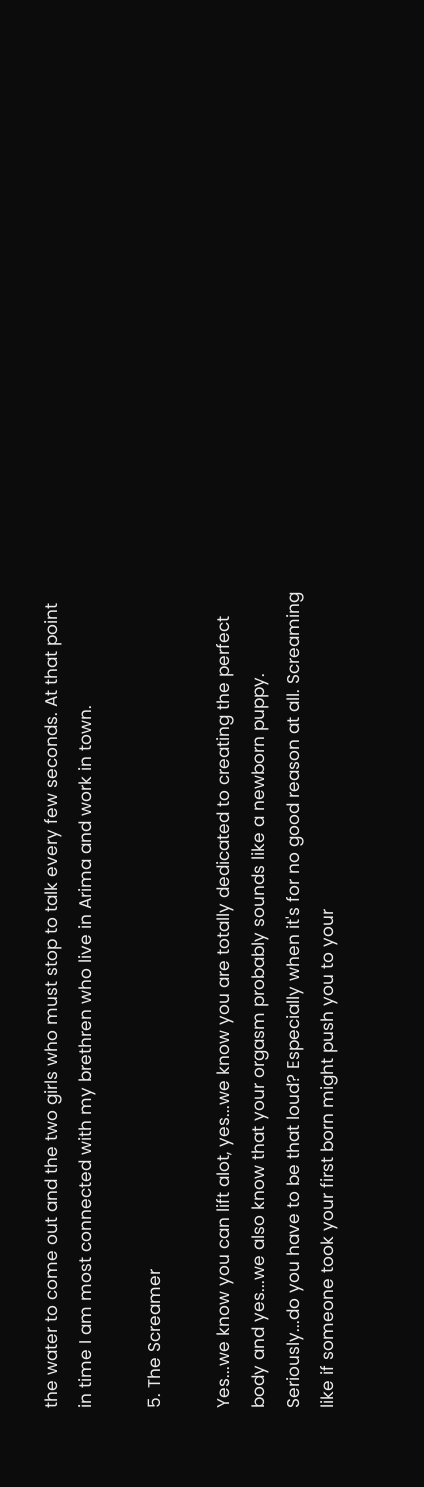the water to come out and the two girls who must stop to talk every few seconds. At that point in time I am most connected with my brethren who live in Arima and work in town.

5. The Screamer

Yes...we know you can lift alot, yes...we know you are totally dedicated to creating the perfect body and yes...we also know that your orgasm probably sounds like a newborn puppy. Seriously...do you have to be that loud? Especially when it's for no good reason at all. Screaming like if someone took your first born might push you to your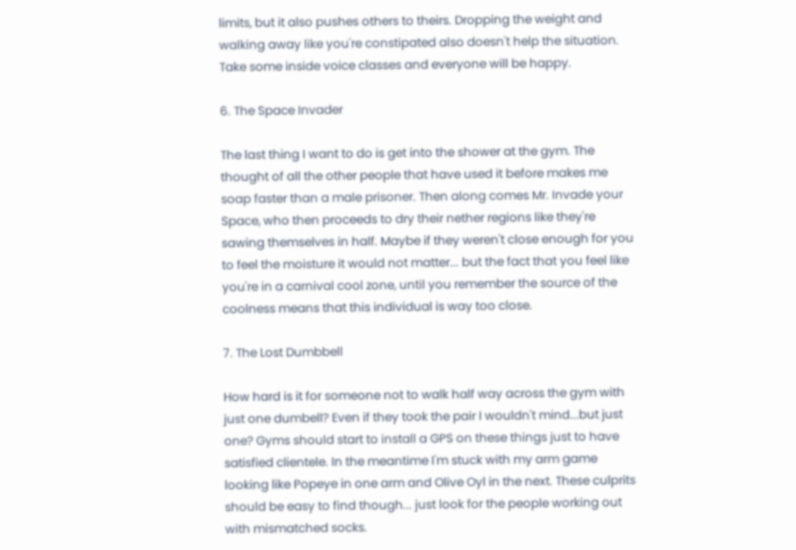limits, but it also pushes others to theirs. Dropping the weight and walking away like you're constipated also doesn't help the situation. Take some inside voice classes and everyone will be happy.

6. The Space Invader

The last thing I want to do is get into the shower at the gym. The thought of all the other people that have used it before makes me soap faster than a male prisoner. Then along comes Mr. Invade your Space, who then proceeds to dry their nether regions like they're sawing themselves in half. Maybe if they weren't close enough for you to feel the moisture it would not matter... but the fact that you feel like you're in a carnival cool zone, until you remember the source of the coolness means that this individual is way too close.

7. The Lost Dumbbell

How hard is it for someone not to walk half way across the gym with just one dumbell? Even if they took the pair I wouldn't mind...but just one? Gyms should start to install a GPS on these things just to have satisfied clientele. In the meantime I'm stuck with my arm game looking like Popeye in one arm and Olive Oyl in the next. These culprits should be easy to find though... just look for the people working out with mismatched socks.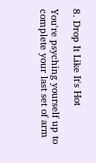8. Drop It Like It's Hot

You're psyching yourself up to complete your last set of arm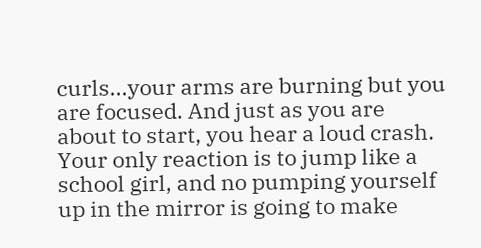curls...your arms are burning but you are focused. And just as you are about to start, you hear a loud crash. Your only reaction is to jump like a school girl, and no pumping yourself up in the mirror is going to make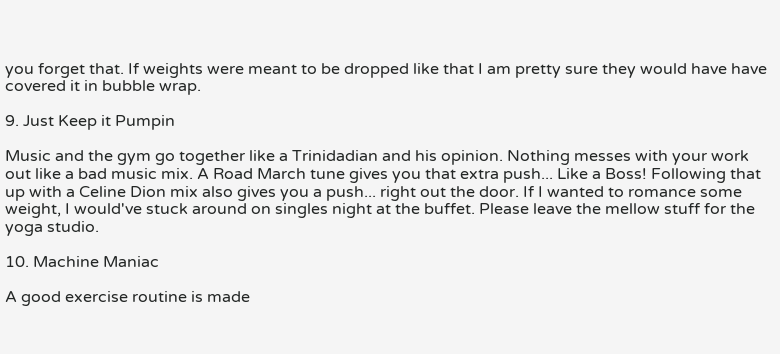you forget that. If weights were meant to be dropped like that I am pretty sure they would have have covered it in bubble wrap.

9. Just Keep it Pumpin

Music and the gym go together like a Trinidadian and his opinion. Nothing messes with your work out like a bad music mix. A Road March tune gives you that extra push... Like a Boss! Following that up with a Celine Dion mix also gives you a push... right out the door. If I wanted to romance some weight, I would've stuck around on singles night at the buffet. Please leave the mellow stuff for the yoga studio.

10. Machine Maniac

A good exercise routine is made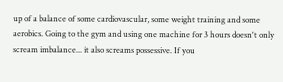up of a balance of some cardiovascular, some weight training and some aerobics. Going to the gym and using one machine for 3 hours doesn't only scream imbalance... it also screams possessive. If you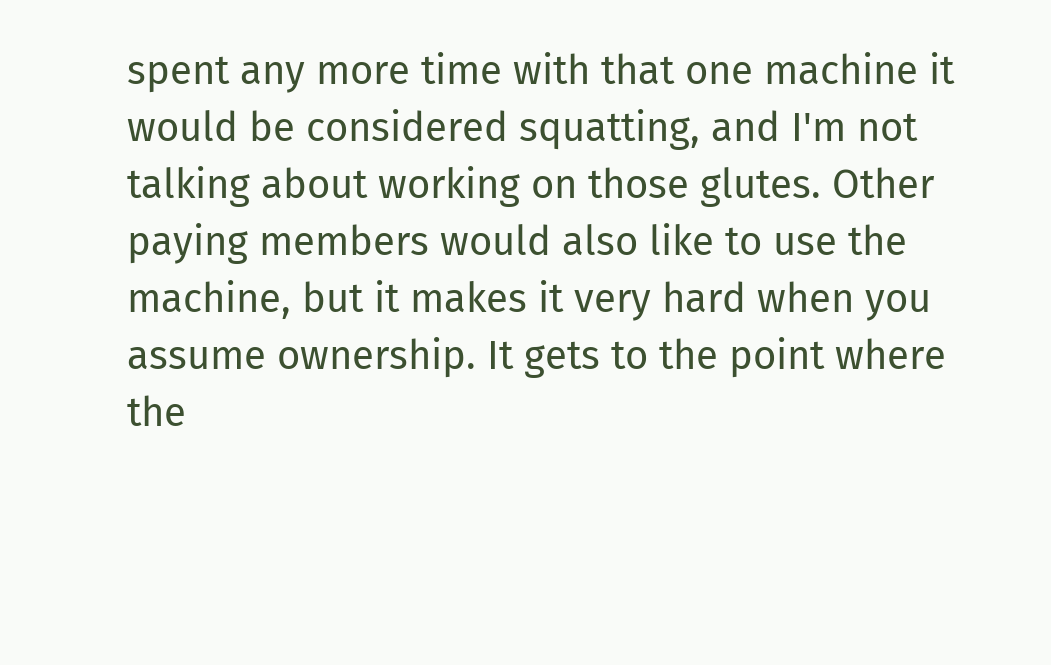spent any more time with that one machine it would be considered squatting, and I'm not talking about working on those glutes. Other paying members would also like to use the machine, but it makes it very hard when you assume ownership. It gets to the point where the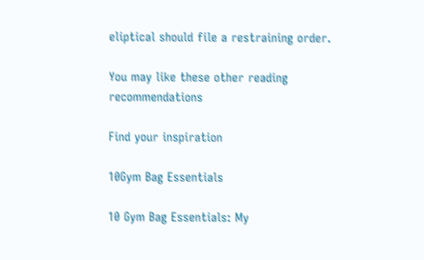eliptical should file a restraining order.

You may like these other reading recommendations

Find your inspiration

10Gym Bag Essentials

10 Gym Bag Essentials: My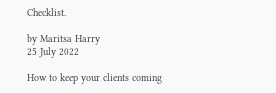Checklist.

by Maritsa Harry
25 July 2022

How to keep your clients coming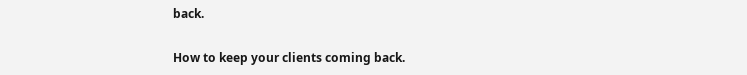back.

How to keep your clients coming back.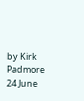by Kirk Padmore
24 June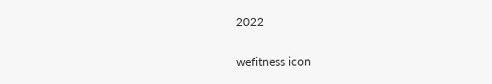2022

wefitness icon